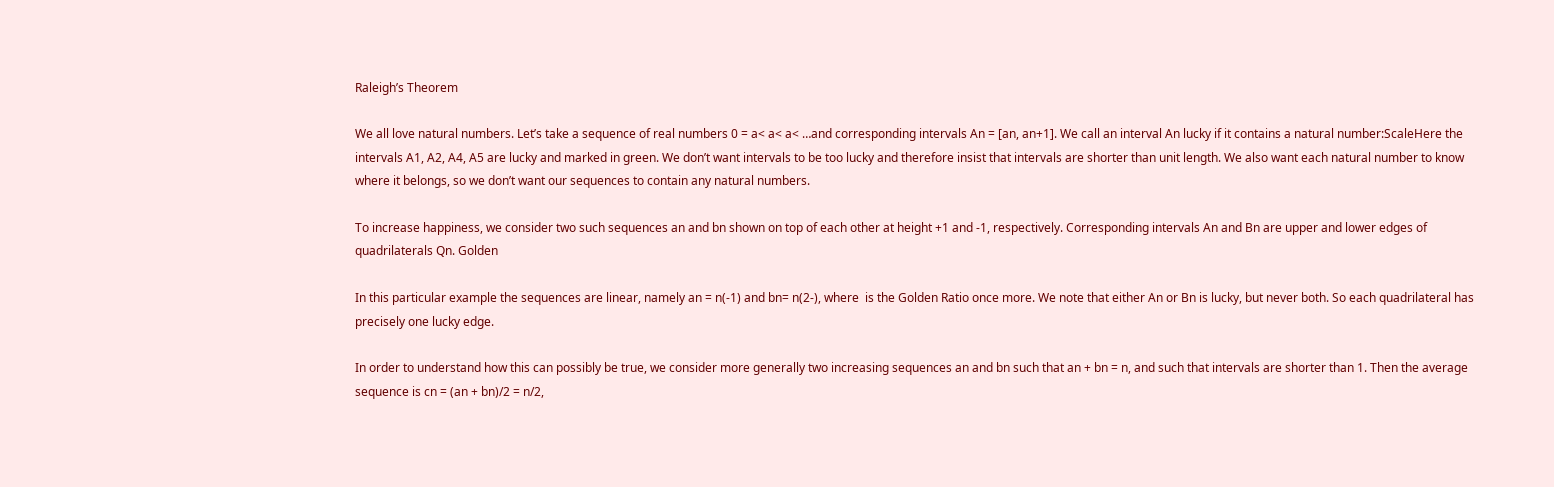Raleigh’s Theorem

We all love natural numbers. Let’s take a sequence of real numbers 0 = a< a< a< …and corresponding intervals An = [an, an+1]. We call an interval An lucky if it contains a natural number:ScaleHere the intervals A1, A2, A4, A5 are lucky and marked in green. We don’t want intervals to be too lucky and therefore insist that intervals are shorter than unit length. We also want each natural number to know where it belongs, so we don’t want our sequences to contain any natural numbers.

To increase happiness, we consider two such sequences an and bn shown on top of each other at height +1 and -1, respectively. Corresponding intervals An and Bn are upper and lower edges of quadrilaterals Qn. Golden

In this particular example the sequences are linear, namely an = n(-1) and bn= n(2-), where  is the Golden Ratio once more. We note that either An or Bn is lucky, but never both. So each quadrilateral has precisely one lucky edge.

In order to understand how this can possibly be true, we consider more generally two increasing sequences an and bn such that an + bn = n, and such that intervals are shorter than 1. Then the average sequence is cn = (an + bn)/2 = n/2,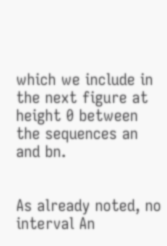which we include in the next figure at height 0 between the sequences an and bn.


As already noted, no interval An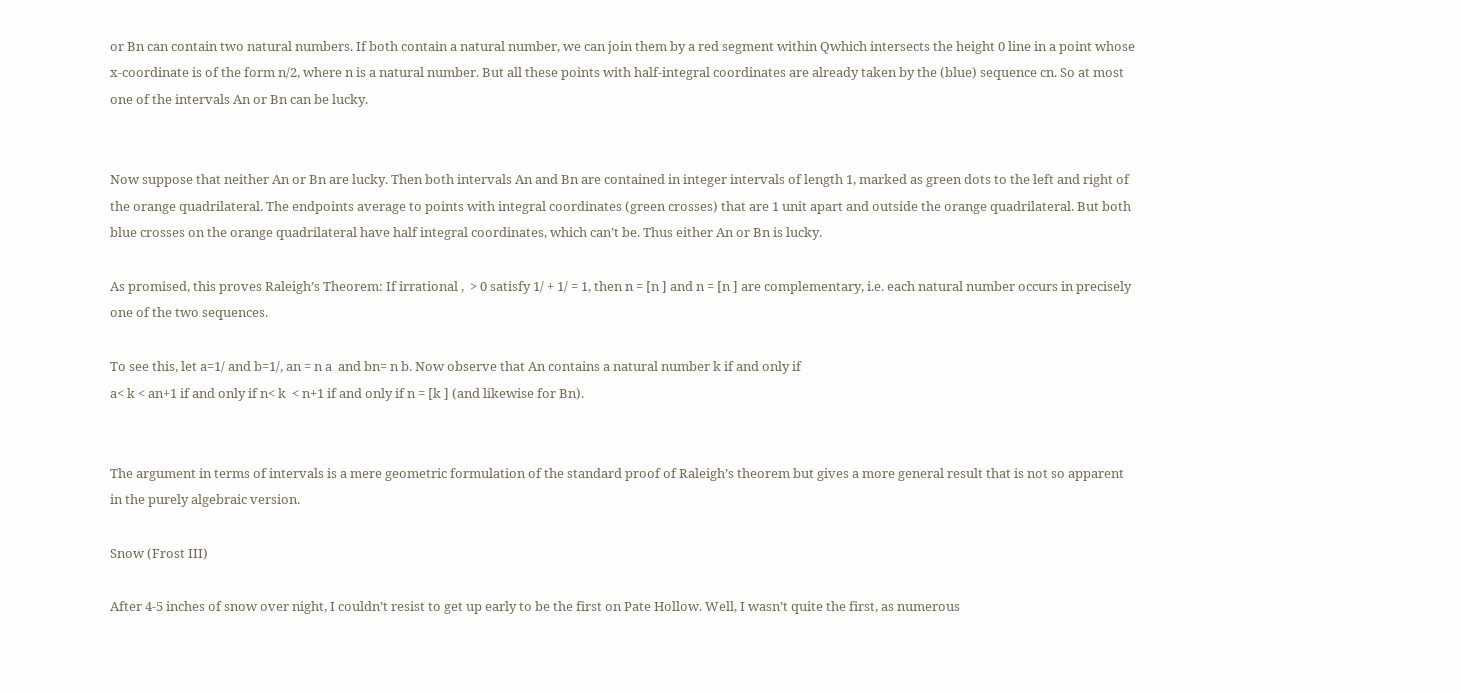or Bn can contain two natural numbers. If both contain a natural number, we can join them by a red segment within Qwhich intersects the height 0 line in a point whose x-coordinate is of the form n/2, where n is a natural number. But all these points with half-integral coordinates are already taken by the (blue) sequence cn. So at most one of the intervals An or Bn can be lucky.


Now suppose that neither An or Bn are lucky. Then both intervals An and Bn are contained in integer intervals of length 1, marked as green dots to the left and right of the orange quadrilateral. The endpoints average to points with integral coordinates (green crosses) that are 1 unit apart and outside the orange quadrilateral. But both blue crosses on the orange quadrilateral have half integral coordinates, which can’t be. Thus either An or Bn is lucky.

As promised, this proves Raleigh’s Theorem: If irrational ,  > 0 satisfy 1/ + 1/ = 1, then n = [n ] and n = [n ] are complementary, i.e. each natural number occurs in precisely one of the two sequences.

To see this, let a=1/ and b=1/, an = n a  and bn= n b. Now observe that An contains a natural number k if and only if
a< k < an+1 if and only if n< k  < n+1 if and only if n = [k ] (and likewise for Bn).


The argument in terms of intervals is a mere geometric formulation of the standard proof of Raleigh’s theorem but gives a more general result that is not so apparent in the purely algebraic version.

Snow (Frost III)

After 4-5 inches of snow over night, I couldn’t resist to get up early to be the first on Pate Hollow. Well, I wasn’t quite the first, as numerous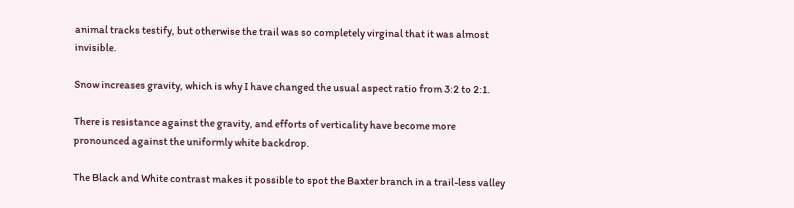animal tracks testify, but otherwise the trail was so completely virginal that it was almost invisible.

Snow increases gravity, which is why I have changed the usual aspect ratio from 3:2 to 2:1.

There is resistance against the gravity, and efforts of verticality have become more pronounced against the uniformly white backdrop.

The Black and White contrast makes it possible to spot the Baxter branch in a trail-less valley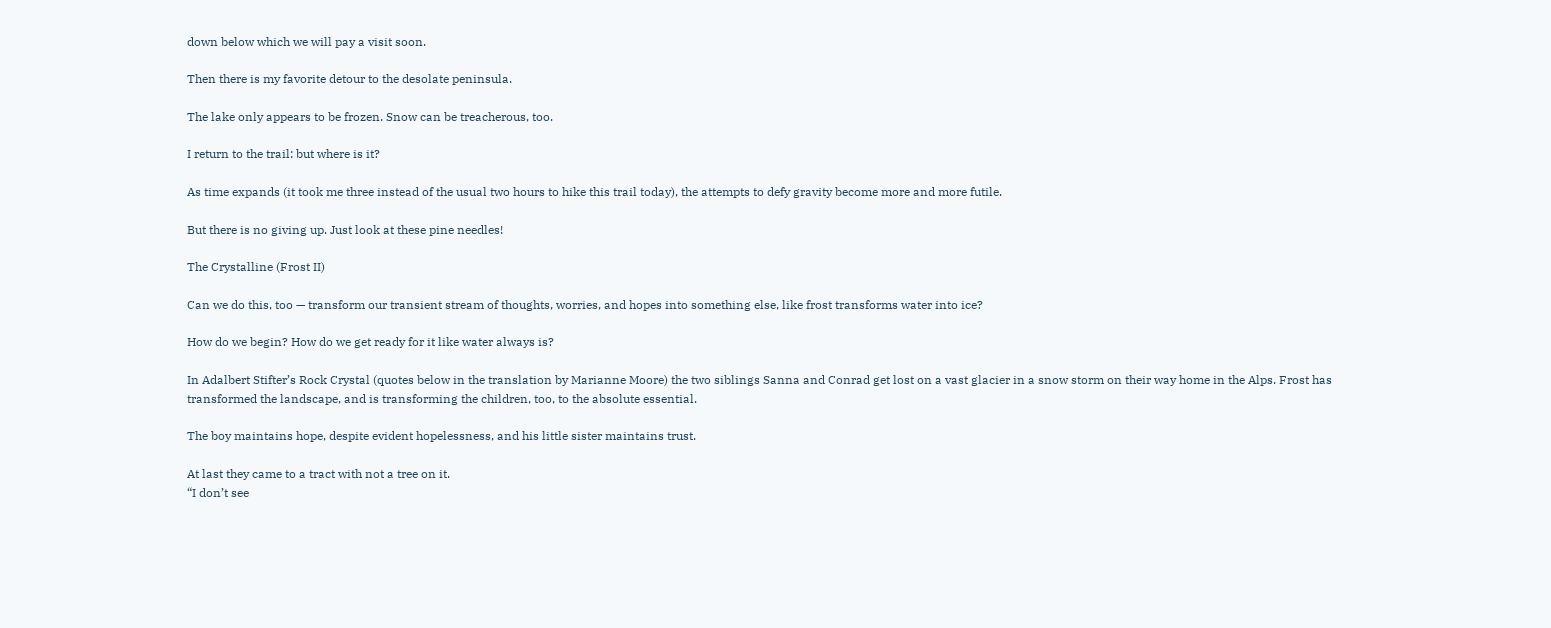down below which we will pay a visit soon.

Then there is my favorite detour to the desolate peninsula.

The lake only appears to be frozen. Snow can be treacherous, too.

I return to the trail: but where is it?

As time expands (it took me three instead of the usual two hours to hike this trail today), the attempts to defy gravity become more and more futile.

But there is no giving up. Just look at these pine needles!

The Crystalline (Frost II)

Can we do this, too — transform our transient stream of thoughts, worries, and hopes into something else, like frost transforms water into ice?

How do we begin? How do we get ready for it like water always is?

In Adalbert Stifter’s Rock Crystal (quotes below in the translation by Marianne Moore) the two siblings Sanna and Conrad get lost on a vast glacier in a snow storm on their way home in the Alps. Frost has transformed the landscape, and is transforming the children, too, to the absolute essential.

The boy maintains hope, despite evident hopelessness, and his little sister maintains trust.

At last they came to a tract with not a tree on it.
“I don’t see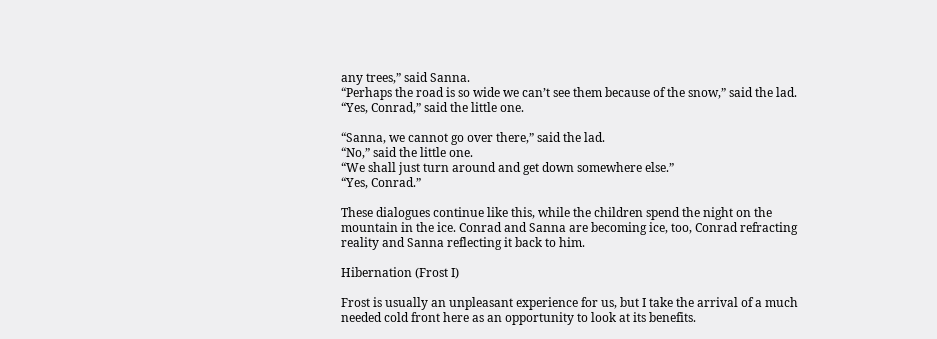any trees,” said Sanna.
“Perhaps the road is so wide we can’t see them because of the snow,” said the lad.
“Yes, Conrad,” said the little one.

“Sanna, we cannot go over there,” said the lad.
“No,” said the little one.
“We shall just turn around and get down somewhere else.”
“Yes, Conrad.”

These dialogues continue like this, while the children spend the night on the mountain in the ice. Conrad and Sanna are becoming ice, too, Conrad refracting reality and Sanna reflecting it back to him.

Hibernation (Frost I)

Frost is usually an unpleasant experience for us, but I take the arrival of a much needed cold front here as an opportunity to look at its benefits.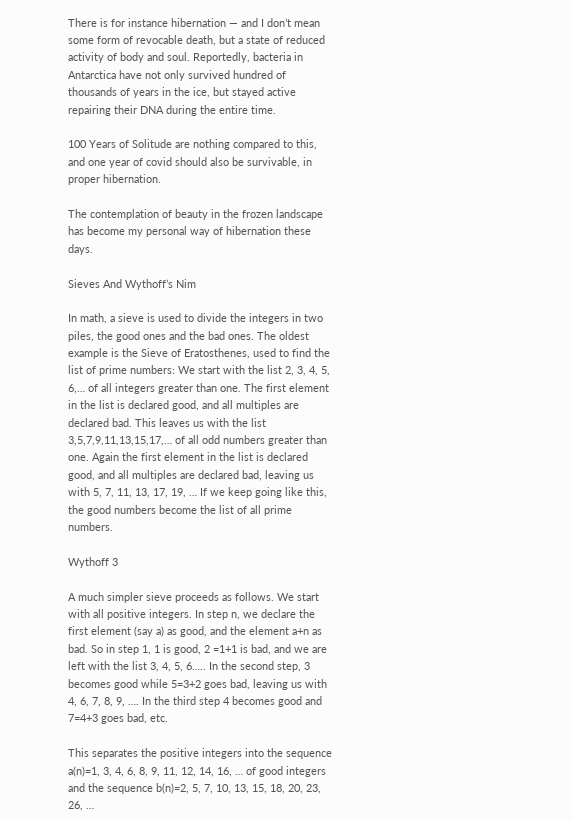There is for instance hibernation — and I don’t mean some form of revocable death, but a state of reduced activity of body and soul. Reportedly, bacteria in Antarctica have not only survived hundred of thousands of years in the ice, but stayed active repairing their DNA during the entire time.

100 Years of Solitude are nothing compared to this, and one year of covid should also be survivable, in proper hibernation.

The contemplation of beauty in the frozen landscape has become my personal way of hibernation these days.

Sieves And Wythoff’s Nim

In math, a sieve is used to divide the integers in two piles, the good ones and the bad ones. The oldest example is the Sieve of Eratosthenes, used to find the list of prime numbers: We start with the list 2, 3, 4, 5, 6,… of all integers greater than one. The first element in the list is declared good, and all multiples are declared bad. This leaves us with the list 3,5,7,9,11,13,15,17,… of all odd numbers greater than one. Again the first element in the list is declared good, and all multiples are declared bad, leaving us with 5, 7, 11, 13, 17, 19, … If we keep going like this, the good numbers become the list of all prime numbers.

Wythoff 3

A much simpler sieve proceeds as follows. We start with all positive integers. In step n, we declare the first element (say a) as good, and the element a+n as bad. So in step 1, 1 is good, 2 =1+1 is bad, and we are left with the list 3, 4, 5, 6….. In the second step, 3 becomes good while 5=3+2 goes bad, leaving us with 4, 6, 7, 8, 9, …. In the third step 4 becomes good and 7=4+3 goes bad, etc.

This separates the positive integers into the sequence a(n)=1, 3, 4, 6, 8, 9, 11, 12, 14, 16, … of good integers and the sequence b(n)=2, 5, 7, 10, 13, 15, 18, 20, 23, 26, …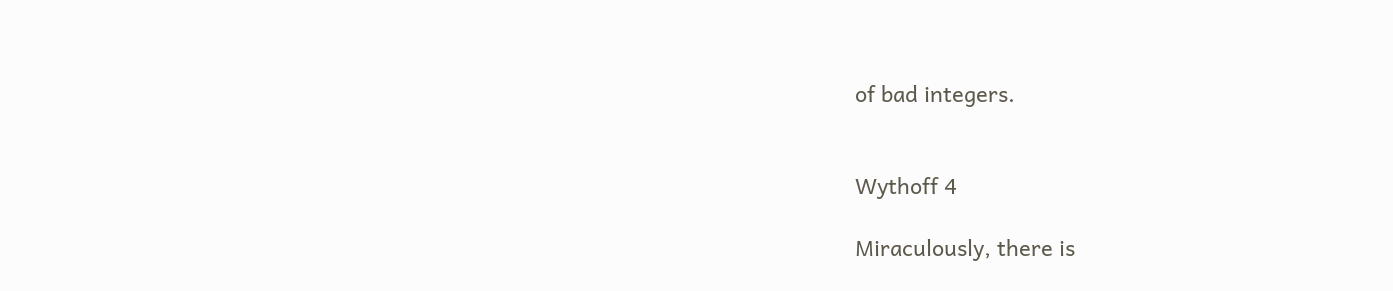of bad integers.


Wythoff 4

Miraculously, there is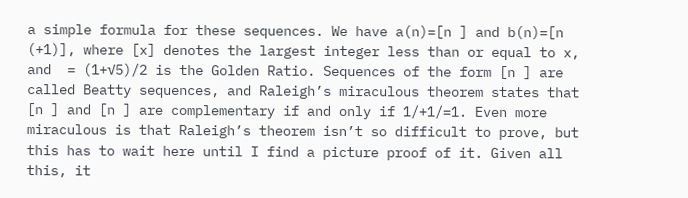a simple formula for these sequences. We have a(n)=[n ] and b(n)=[n (+1)], where [x] denotes the largest integer less than or equal to x, and  = (1+√5)/2 is the Golden Ratio. Sequences of the form [n ] are called Beatty sequences, and Raleigh’s miraculous theorem states that [n ] and [n ] are complementary if and only if 1/+1/=1. Even more miraculous is that Raleigh’s theorem isn’t so difficult to prove, but this has to wait here until I find a picture proof of it. Given all this, it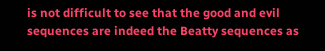is not difficult to see that the good and evil sequences are indeed the Beatty sequences as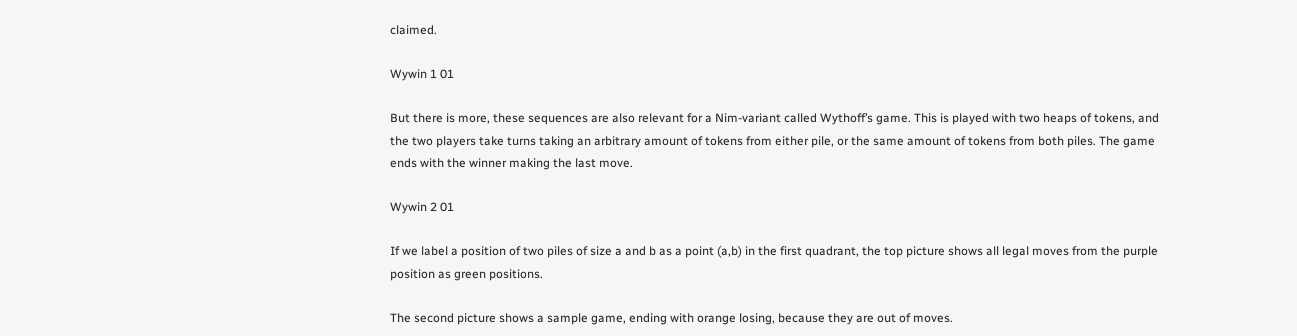claimed.

Wywin 1 01

But there is more, these sequences are also relevant for a Nim-variant called Wythoff’s game. This is played with two heaps of tokens, and the two players take turns taking an arbitrary amount of tokens from either pile, or the same amount of tokens from both piles. The game ends with the winner making the last move.

Wywin 2 01

If we label a position of two piles of size a and b as a point (a,b) in the first quadrant, the top picture shows all legal moves from the purple position as green positions.

The second picture shows a sample game, ending with orange losing, because they are out of moves.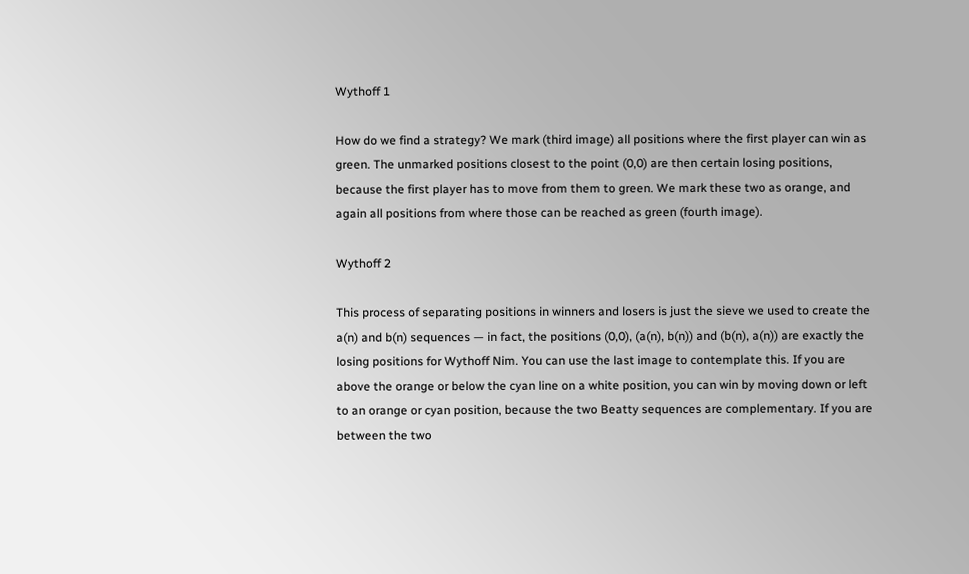Wythoff 1

How do we find a strategy? We mark (third image) all positions where the first player can win as green. The unmarked positions closest to the point (0,0) are then certain losing positions, because the first player has to move from them to green. We mark these two as orange, and again all positions from where those can be reached as green (fourth image).

Wythoff 2

This process of separating positions in winners and losers is just the sieve we used to create the a(n) and b(n) sequences — in fact, the positions (0,0), (a(n), b(n)) and (b(n), a(n)) are exactly the losing positions for Wythoff Nim. You can use the last image to contemplate this. If you are above the orange or below the cyan line on a white position, you can win by moving down or left to an orange or cyan position, because the two Beatty sequences are complementary. If you are between the two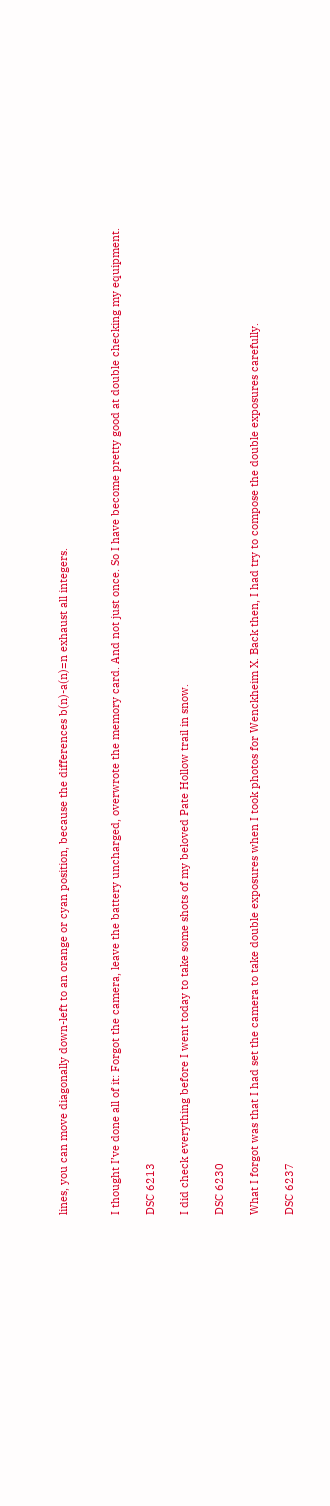lines, you can move diagonally down-left to an orange or cyan position, because the differences b(n)-a(n)=n exhaust all integers.


I thought I’ve done all of it: Forgot the camera, leave the battery uncharged, overwrote the memory card. And not just once. So I have become pretty good at double checking my equipment.

DSC 6213

I did check everything before I went today to take some shots of my beloved Pate Hollow trail in snow.

DSC 6230

What I forgot was that I had set the camera to take double exposures when I took photos for Wenckheim X. Back then, I had try to compose the double exposures carefully.

DSC 6237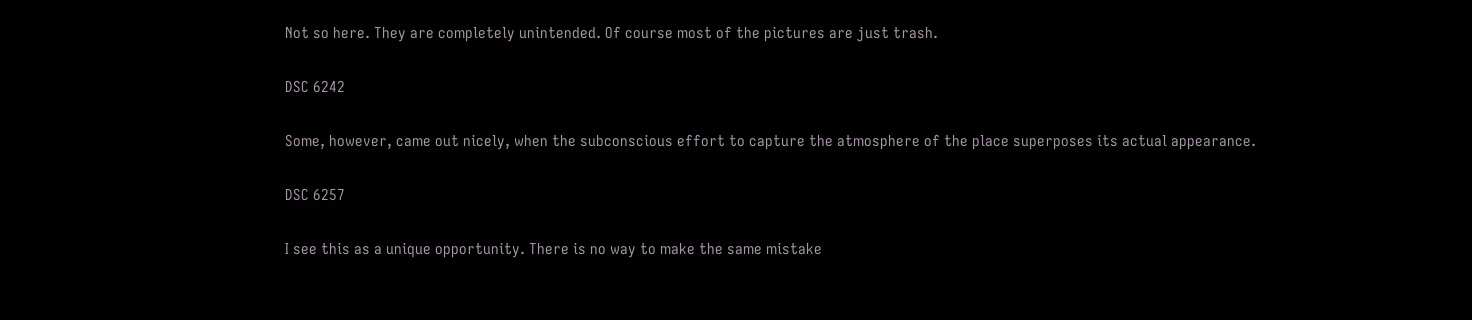Not so here. They are completely unintended. Of course most of the pictures are just trash.

DSC 6242

Some, however, came out nicely, when the subconscious effort to capture the atmosphere of the place superposes its actual appearance.

DSC 6257

I see this as a unique opportunity. There is no way to make the same mistake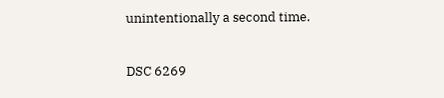unintentionally a second time.

DSC 6269